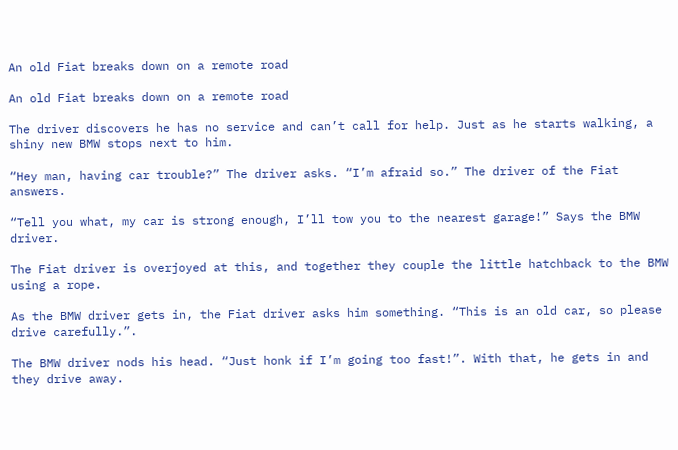An old Fiat breaks down on a remote road

An old Fiat breaks down on a remote road

The driver discovers he has no service and can’t call for help. Just as he starts walking, a shiny new BMW stops next to him.

“Hey man, having car trouble?” The driver asks. “I’m afraid so.” The driver of the Fiat answers.

“Tell you what, my car is strong enough, I’ll tow you to the nearest garage!” Says the BMW driver.

The Fiat driver is overjoyed at this, and together they couple the little hatchback to the BMW using a rope.

As the BMW driver gets in, the Fiat driver asks him something. “This is an old car, so please drive carefully.”.

The BMW driver nods his head. “Just honk if I’m going too fast!”. With that, he gets in and they drive away.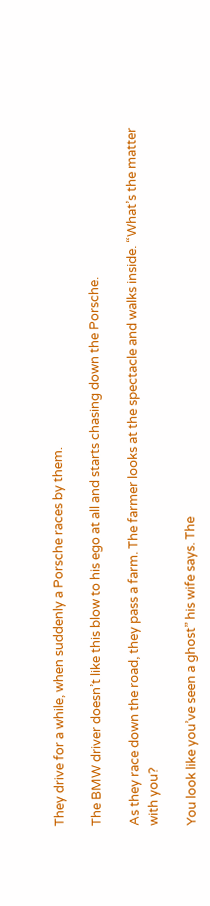They drive for a while, when suddenly a Porsche races by them.

The BMW driver doesn’t like this blow to his ego at all and starts chasing down the Porsche.

As they race down the road, they pass a farm. The farmer looks at the spectacle and walks inside. “What’s the matter with you?

You look like you’ve seen a ghost” his wife says. The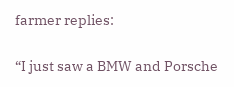farmer replies:

“I just saw a BMW and Porsche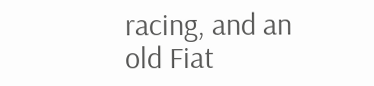racing, and an old Fiat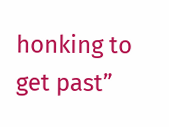honking to get past”